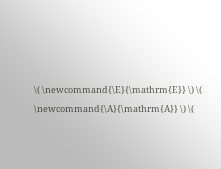\( \newcommand{\E}{\mathrm{E}} \) \( \newcommand{\A}{\mathrm{A}} \) \(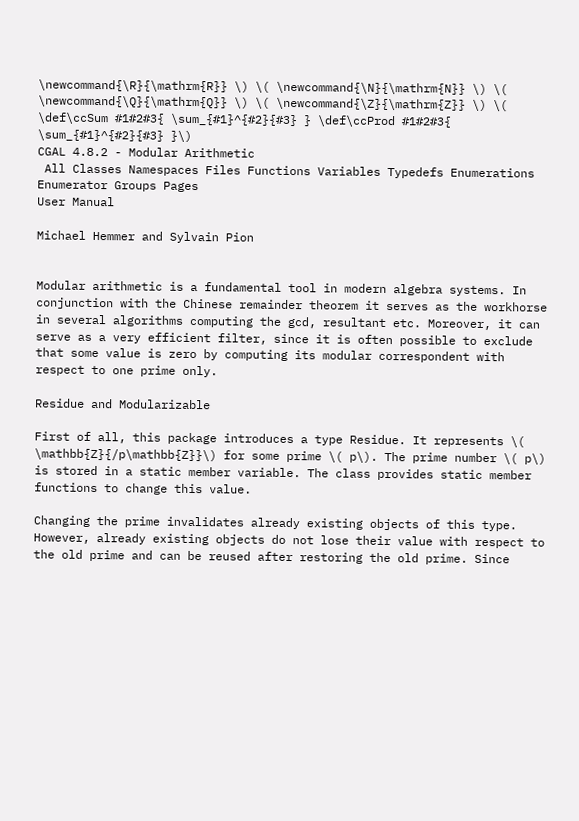\newcommand{\R}{\mathrm{R}} \) \( \newcommand{\N}{\mathrm{N}} \) \( \newcommand{\Q}{\mathrm{Q}} \) \( \newcommand{\Z}{\mathrm{Z}} \) \( \def\ccSum #1#2#3{ \sum_{#1}^{#2}{#3} } \def\ccProd #1#2#3{ \sum_{#1}^{#2}{#3} }\)
CGAL 4.8.2 - Modular Arithmetic
 All Classes Namespaces Files Functions Variables Typedefs Enumerations Enumerator Groups Pages
User Manual

Michael Hemmer and Sylvain Pion


Modular arithmetic is a fundamental tool in modern algebra systems. In conjunction with the Chinese remainder theorem it serves as the workhorse in several algorithms computing the gcd, resultant etc. Moreover, it can serve as a very efficient filter, since it is often possible to exclude that some value is zero by computing its modular correspondent with respect to one prime only.

Residue and Modularizable

First of all, this package introduces a type Residue. It represents \( \mathbb{Z}{/p\mathbb{Z}}\) for some prime \( p\). The prime number \( p\) is stored in a static member variable. The class provides static member functions to change this value.

Changing the prime invalidates already existing objects of this type. However, already existing objects do not lose their value with respect to the old prime and can be reused after restoring the old prime. Since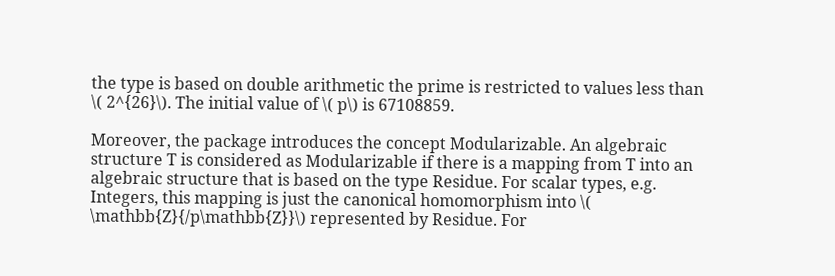the type is based on double arithmetic the prime is restricted to values less than \( 2^{26}\). The initial value of \( p\) is 67108859.

Moreover, the package introduces the concept Modularizable. An algebraic structure T is considered as Modularizable if there is a mapping from T into an algebraic structure that is based on the type Residue. For scalar types, e.g. Integers, this mapping is just the canonical homomorphism into \( \mathbb{Z}{/p\mathbb{Z}}\) represented by Residue. For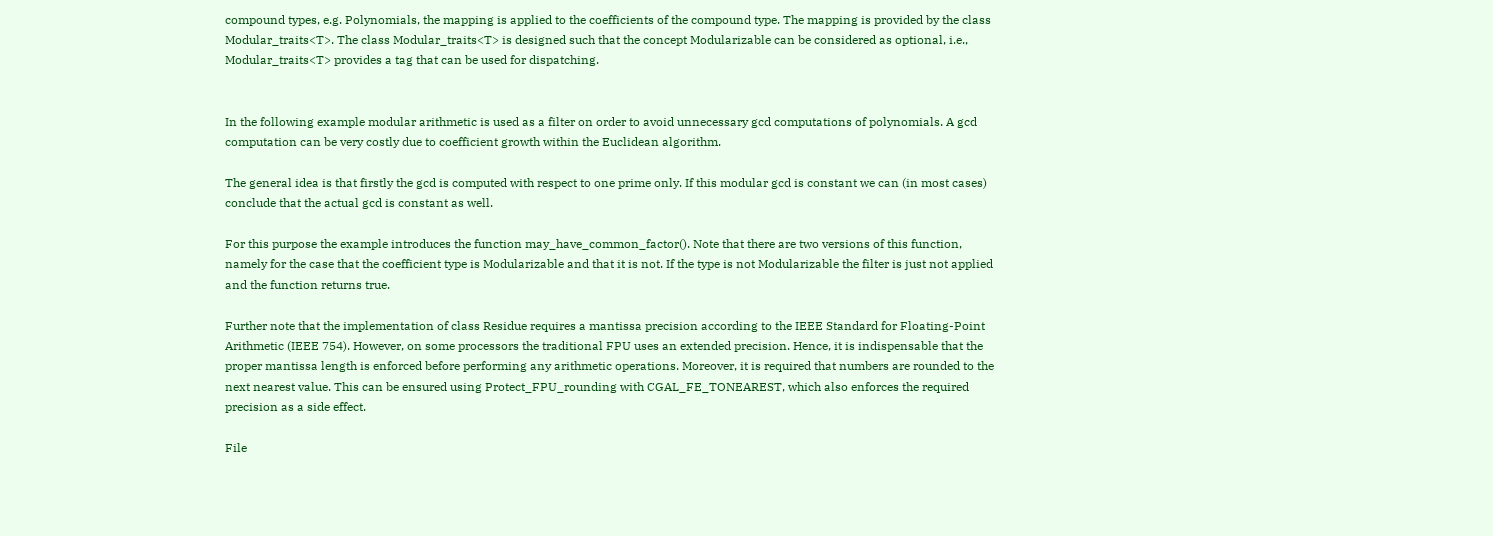compound types, e.g. Polynomials, the mapping is applied to the coefficients of the compound type. The mapping is provided by the class Modular_traits<T>. The class Modular_traits<T> is designed such that the concept Modularizable can be considered as optional, i.e., Modular_traits<T> provides a tag that can be used for dispatching.


In the following example modular arithmetic is used as a filter on order to avoid unnecessary gcd computations of polynomials. A gcd computation can be very costly due to coefficient growth within the Euclidean algorithm.

The general idea is that firstly the gcd is computed with respect to one prime only. If this modular gcd is constant we can (in most cases) conclude that the actual gcd is constant as well.

For this purpose the example introduces the function may_have_common_factor(). Note that there are two versions of this function, namely for the case that the coefficient type is Modularizable and that it is not. If the type is not Modularizable the filter is just not applied and the function returns true.

Further note that the implementation of class Residue requires a mantissa precision according to the IEEE Standard for Floating-Point Arithmetic (IEEE 754). However, on some processors the traditional FPU uses an extended precision. Hence, it is indispensable that the proper mantissa length is enforced before performing any arithmetic operations. Moreover, it is required that numbers are rounded to the next nearest value. This can be ensured using Protect_FPU_rounding with CGAL_FE_TONEAREST, which also enforces the required precision as a side effect.

File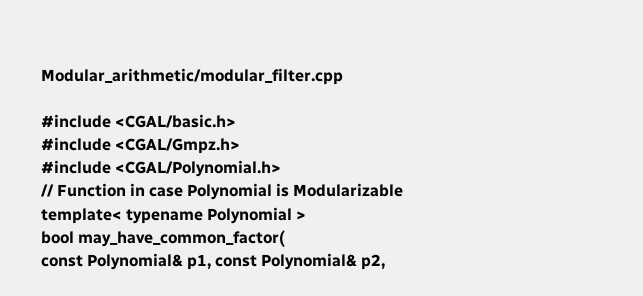Modular_arithmetic/modular_filter.cpp

#include <CGAL/basic.h>
#include <CGAL/Gmpz.h>
#include <CGAL/Polynomial.h>
// Function in case Polynomial is Modularizable
template< typename Polynomial >
bool may_have_common_factor(
const Polynomial& p1, const Polynomial& p2,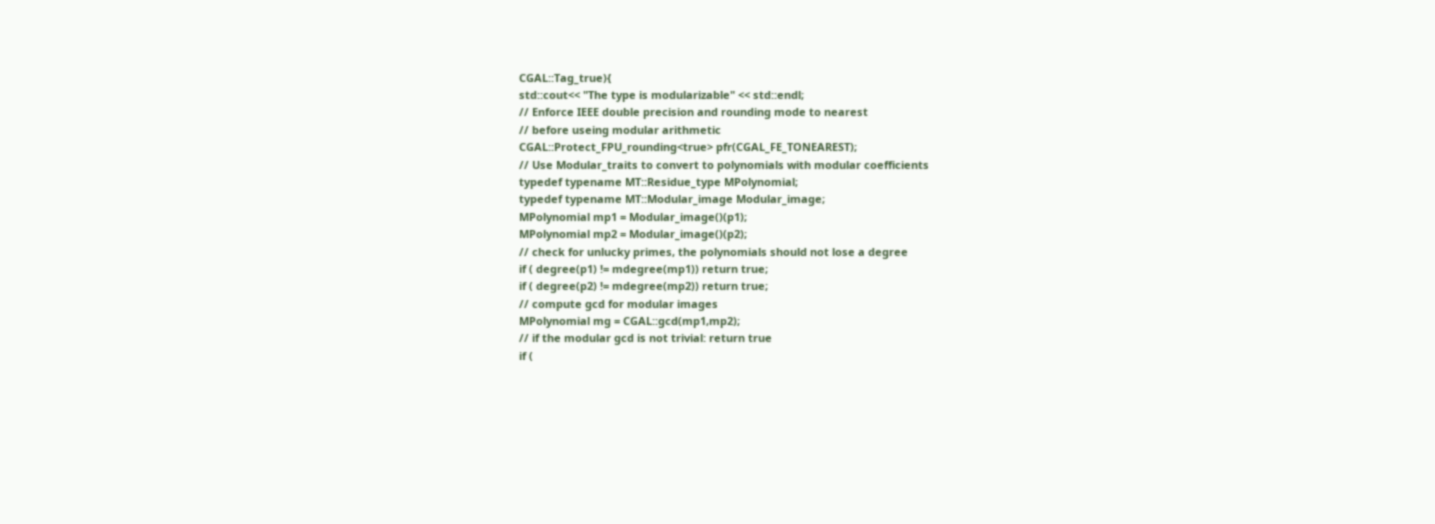CGAL::Tag_true){
std::cout<< "The type is modularizable" << std::endl;
// Enforce IEEE double precision and rounding mode to nearest
// before useing modular arithmetic
CGAL::Protect_FPU_rounding<true> pfr(CGAL_FE_TONEAREST);
// Use Modular_traits to convert to polynomials with modular coefficients
typedef typename MT::Residue_type MPolynomial;
typedef typename MT::Modular_image Modular_image;
MPolynomial mp1 = Modular_image()(p1);
MPolynomial mp2 = Modular_image()(p2);
// check for unlucky primes, the polynomials should not lose a degree
if ( degree(p1) != mdegree(mp1)) return true;
if ( degree(p2) != mdegree(mp2)) return true;
// compute gcd for modular images
MPolynomial mg = CGAL::gcd(mp1,mp2);
// if the modular gcd is not trivial: return true
if (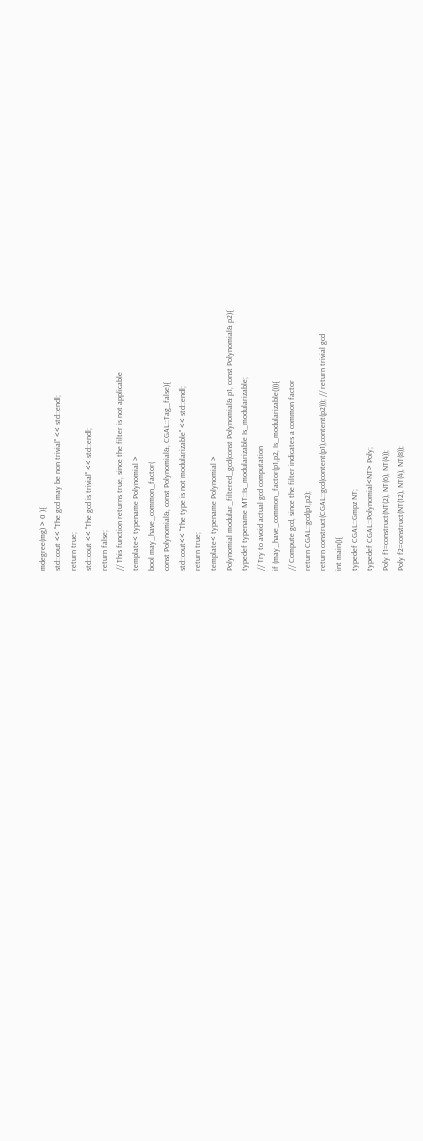mdegree(mg) > 0 ){
std::cout << "The gcd may be non trivial" << std::endl;
return true;
std::cout << "The gcd is trivial" << std::endl;
return false;
// This function returns true, since the filter is not applicable
template< typename Polynomial >
bool may_have_common_factor(
const Polynomial&, const Polynomial&, CGAL::Tag_false){
std::cout<< "The type is not modularizable" << std::endl;
return true;
template< typename Polynomial >
Polynomial modular_filtered_gcd(const Polynomial& p1, const Polynomial& p2){
typedef typename MT::Is_modularizable Is_modularizable;
// Try to avoid actual gcd computation
if (may_have_common_factor(p1,p2, Is_modularizable())){
// Compute gcd, since the filter indicates a common factor
return CGAL::gcd(p1,p2);
return construct(CGAL::gcd(content(p1),content(p2))); // return trivial gcd
int main(){
typedef CGAL::Gmpz NT;
typedef CGAL::Polynomial<NT> Poly;
Poly f1=construct(NT(2), NT(6), NT(4));
Poly f2=construct(NT(12), NT(4), NT(8));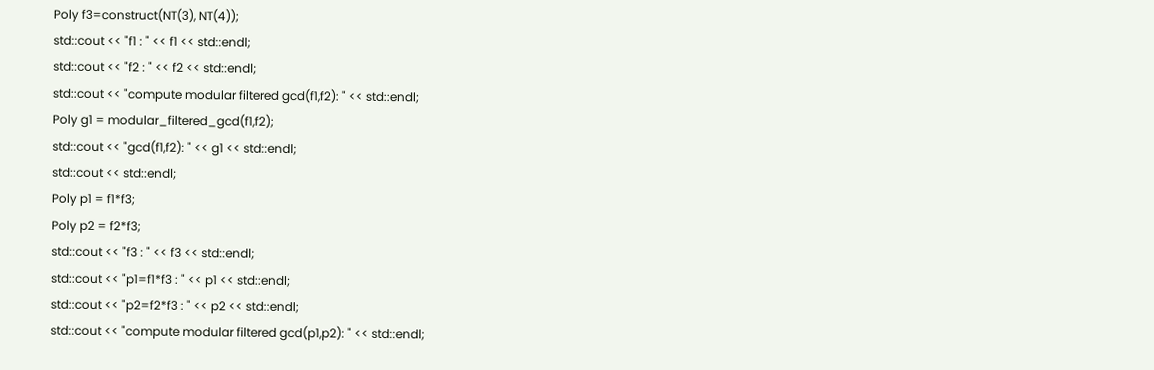Poly f3=construct(NT(3), NT(4));
std::cout << "f1 : " << f1 << std::endl;
std::cout << "f2 : " << f2 << std::endl;
std::cout << "compute modular filtered gcd(f1,f2): " << std::endl;
Poly g1 = modular_filtered_gcd(f1,f2);
std::cout << "gcd(f1,f2): " << g1 << std::endl;
std::cout << std::endl;
Poly p1 = f1*f3;
Poly p2 = f2*f3;
std::cout << "f3 : " << f3 << std::endl;
std::cout << "p1=f1*f3 : " << p1 << std::endl;
std::cout << "p2=f2*f3 : " << p2 << std::endl;
std::cout << "compute modular filtered gcd(p1,p2): " << std::endl;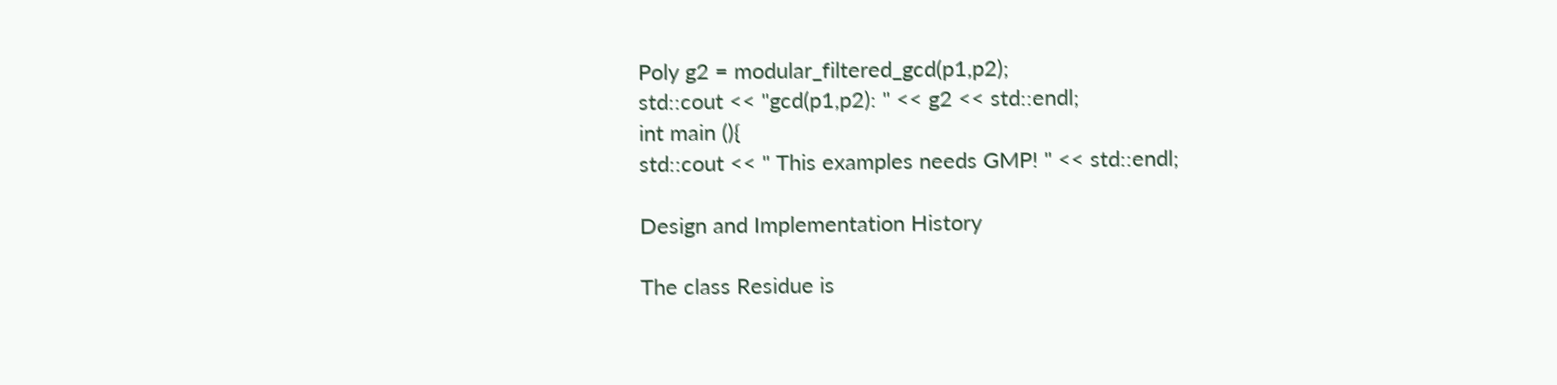Poly g2 = modular_filtered_gcd(p1,p2);
std::cout << "gcd(p1,p2): " << g2 << std::endl;
int main (){
std::cout << " This examples needs GMP! " << std::endl;

Design and Implementation History

The class Residue is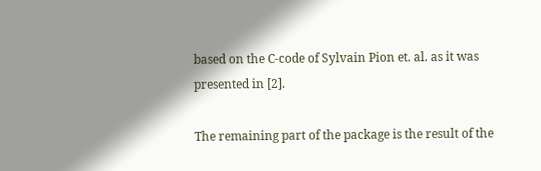based on the C-code of Sylvain Pion et. al. as it was presented in [2].

The remaining part of the package is the result of the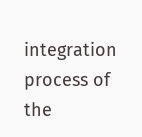integration process of the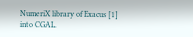NumeriX library of Exacus [1] into CGAL.